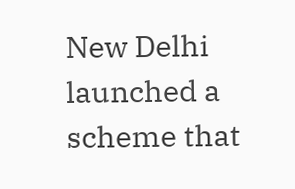New Delhi launched a scheme that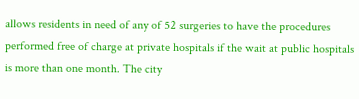allows residents in need of any of 52 surgeries to have the procedures performed free of charge at private hospitals if the wait at public hospitals is more than one month. The city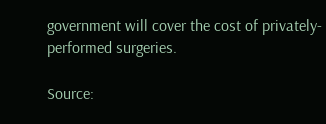government will cover the cost of privately-performed surgeries.

Source: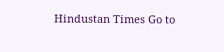Hindustan Times Go to